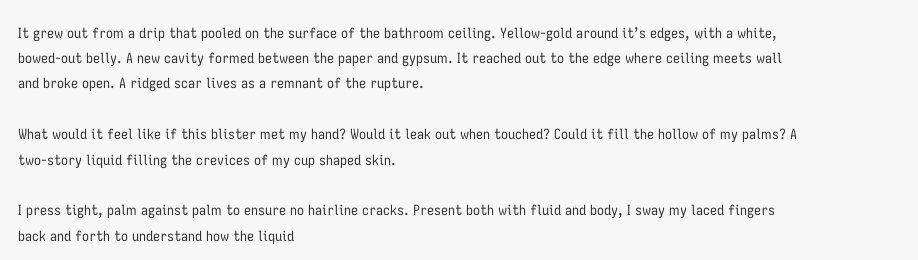It grew out from a drip that pooled on the surface of the bathroom ceiling. Yellow-gold around it’s edges, with a white, bowed-out belly. A new cavity formed between the paper and gypsum. It reached out to the edge where ceiling meets wall and broke open. A ridged scar lives as a remnant of the rupture.

What would it feel like if this blister met my hand? Would it leak out when touched? Could it fill the hollow of my palms? A two-story liquid filling the crevices of my cup shaped skin.

I press tight, palm against palm to ensure no hairline cracks. Present both with fluid and body, I sway my laced fingers back and forth to understand how the liquid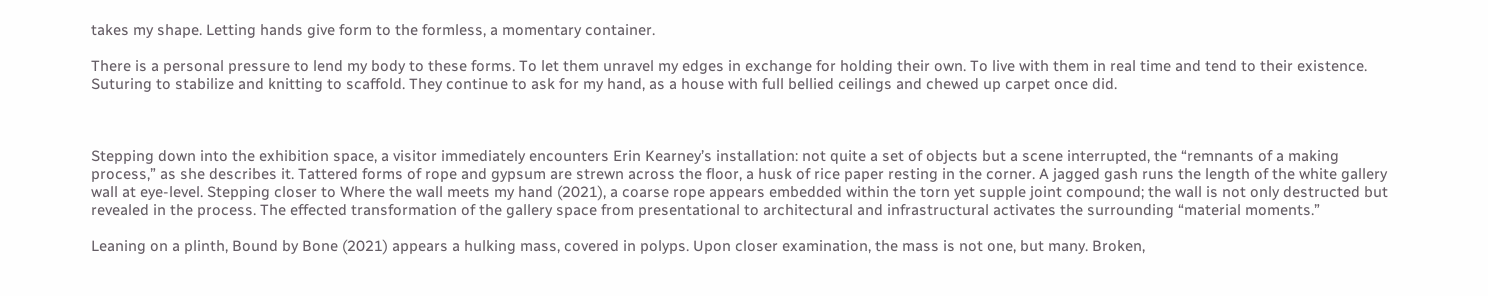takes my shape. Letting hands give form to the formless, a momentary container.

There is a personal pressure to lend my body to these forms. To let them unravel my edges in exchange for holding their own. To live with them in real time and tend to their existence. Suturing to stabilize and knitting to scaffold. They continue to ask for my hand, as a house with full bellied ceilings and chewed up carpet once did.



Stepping down into the exhibition space, a visitor immediately encounters Erin Kearney’s installation: not quite a set of objects but a scene interrupted, the “remnants of a making process,” as she describes it. Tattered forms of rope and gypsum are strewn across the floor, a husk of rice paper resting in the corner. A jagged gash runs the length of the white gallery wall at eye-level. Stepping closer to Where the wall meets my hand (2021), a coarse rope appears embedded within the torn yet supple joint compound; the wall is not only destructed but revealed in the process. The effected transformation of the gallery space from presentational to architectural and infrastructural activates the surrounding “material moments.”

Leaning on a plinth, Bound by Bone (2021) appears a hulking mass, covered in polyps. Upon closer examination, the mass is not one, but many. Broken,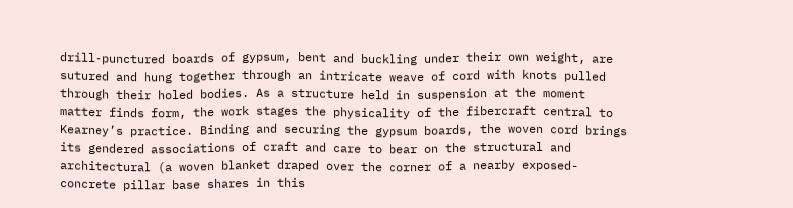drill-punctured boards of gypsum, bent and buckling under their own weight, are sutured and hung together through an intricate weave of cord with knots pulled through their holed bodies. As a structure held in suspension at the moment matter finds form, the work stages the physicality of the fibercraft central to Kearney’s practice. Binding and securing the gypsum boards, the woven cord brings its gendered associations of craft and care to bear on the structural and architectural (a woven blanket draped over the corner of a nearby exposed-concrete pillar base shares in this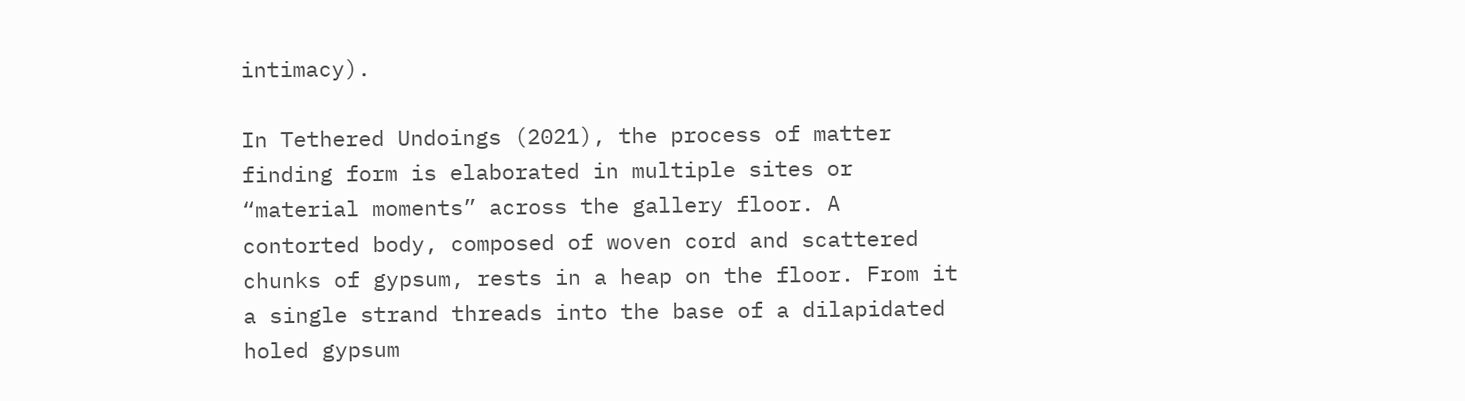intimacy).

In Tethered Undoings (2021), the process of matter finding form is elaborated in multiple sites or “material moments” across the gallery floor. A contorted body, composed of woven cord and scattered chunks of gypsum, rests in a heap on the floor. From it a single strand threads into the base of a dilapidated holed gypsum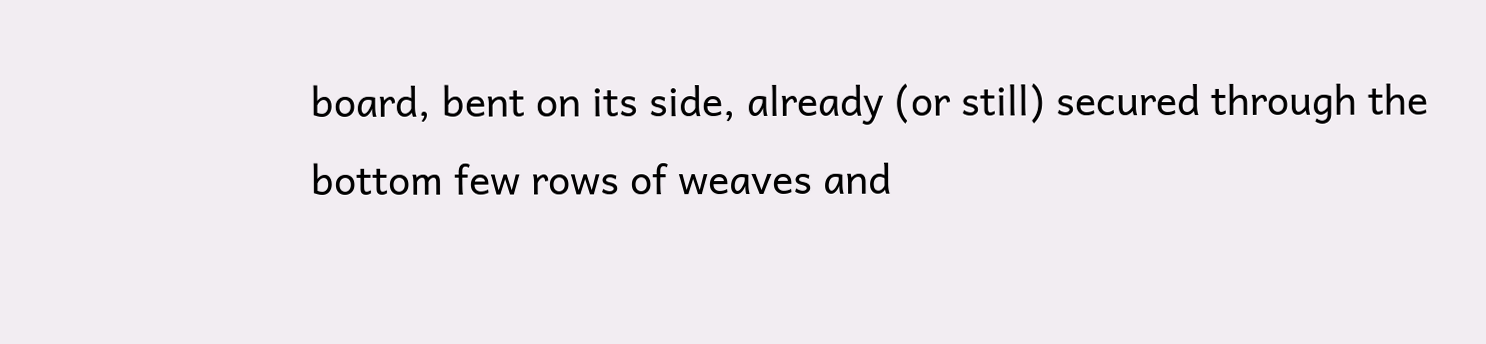board, bent on its side, already (or still) secured through the bottom few rows of weaves and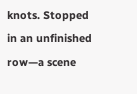knots. Stopped in an unfinished row—a scene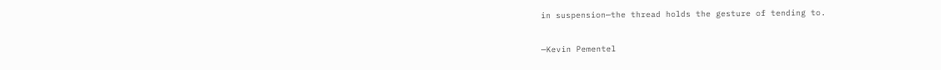in suspension—the thread holds the gesture of tending to.

—Kevin Pementel